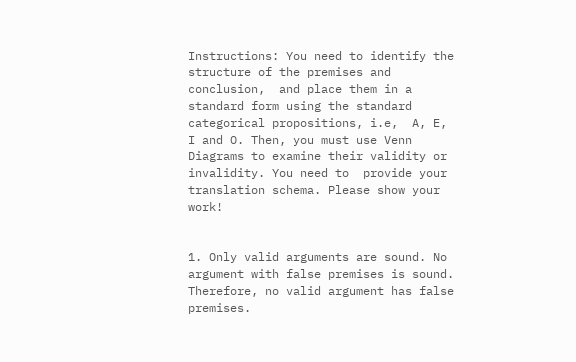Instructions: You need to identify the structure of the premises and conclusion,  and place them in a standard form using the standard categorical propositions, i.e,  A, E, I and O. Then, you must use Venn Diagrams to examine their validity or invalidity. You need to  provide your translation schema. Please show your work!


1. Only valid arguments are sound. No argument with false premises is sound. Therefore, no valid argument has false premises.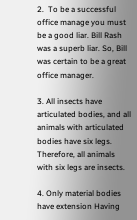2.  To be a successful office manage you must be a good liar. Bill Rash was a superb liar. So, Bill was certain to be a great office manager.

3. All insects have articulated bodies, and all animals with articulated bodies have six legs. Therefore, all animals with six legs are insects.

4. Only material bodies have extension Having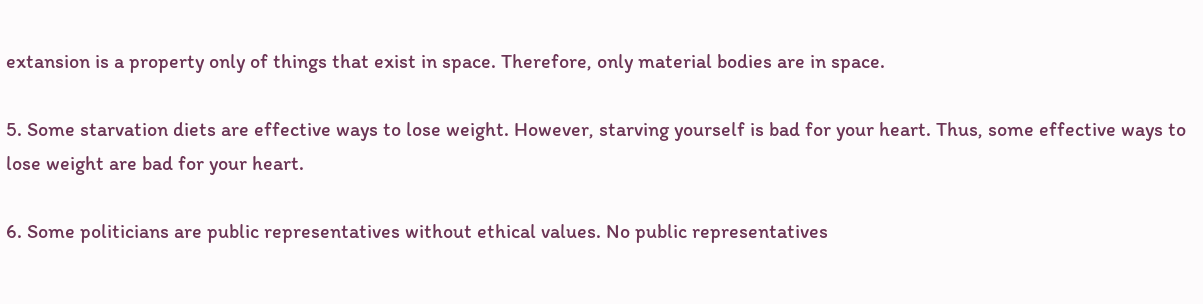extansion is a property only of things that exist in space. Therefore, only material bodies are in space.

5. Some starvation diets are effective ways to lose weight. However, starving yourself is bad for your heart. Thus, some effective ways to lose weight are bad for your heart.

6. Some politicians are public representatives without ethical values. No public representatives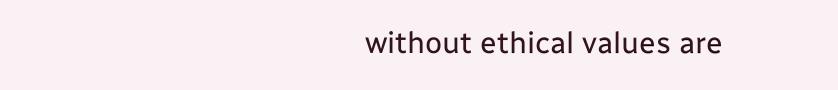without ethical values are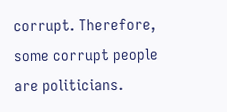corrupt. Therefore, some corrupt people are politicians.